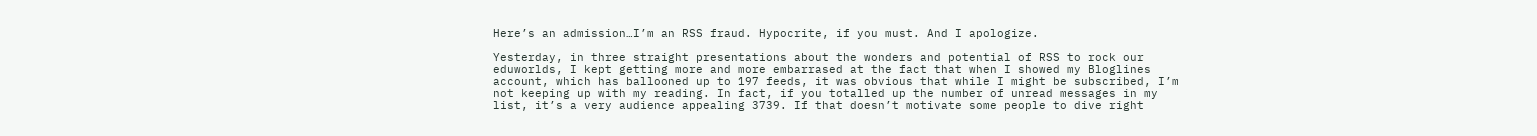Here’s an admission…I’m an RSS fraud. Hypocrite, if you must. And I apologize.

Yesterday, in three straight presentations about the wonders and potential of RSS to rock our eduworlds, I kept getting more and more embarrased at the fact that when I showed my Bloglines account, which has ballooned up to 197 feeds, it was obvious that while I might be subscribed, I’m not keeping up with my reading. In fact, if you totalled up the number of unread messages in my list, it’s a very audience appealing 3739. If that doesn’t motivate some people to dive right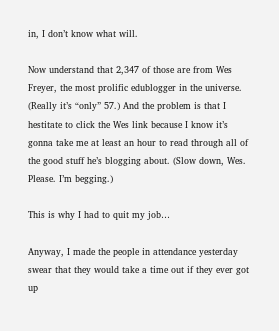in, I don’t know what will.

Now understand that 2,347 of those are from Wes Freyer, the most prolific edublogger in the universe. (Really it’s “only” 57.) And the problem is that I hestitate to click the Wes link because I know it’s gonna take me at least an hour to read through all of the good stuff he’s blogging about. (Slow down, Wes. Please. I’m begging.)

This is why I had to quit my job…

Anyway, I made the people in attendance yesterday swear that they would take a time out if they ever got up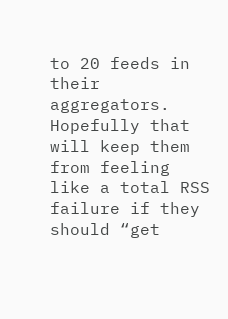to 20 feeds in their aggregators. Hopefully that will keep them from feeling like a total RSS failure if they should “get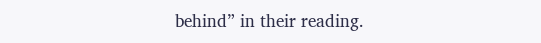behind” in their reading.